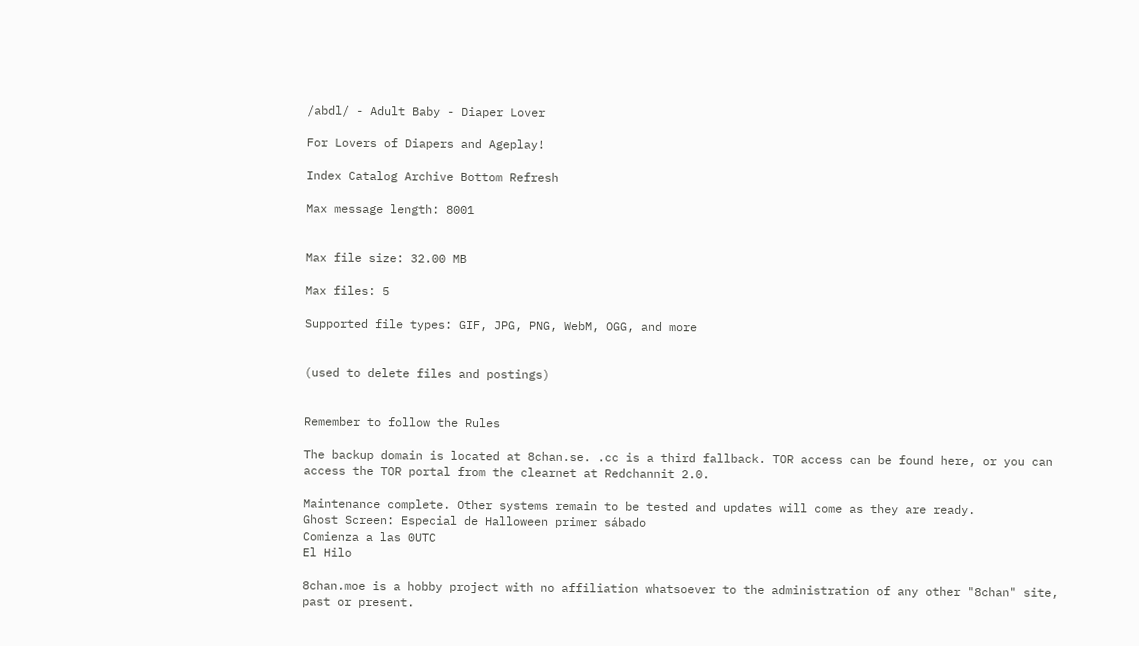/abdl/ - Adult Baby - Diaper Lover

For Lovers of Diapers and Ageplay!

Index Catalog Archive Bottom Refresh

Max message length: 8001


Max file size: 32.00 MB

Max files: 5

Supported file types: GIF, JPG, PNG, WebM, OGG, and more


(used to delete files and postings)


Remember to follow the Rules

The backup domain is located at 8chan.se. .cc is a third fallback. TOR access can be found here, or you can access the TOR portal from the clearnet at Redchannit 2.0.

Maintenance complete. Other systems remain to be tested and updates will come as they are ready.
Ghost Screen: Especial de Halloween primer sábado
Comienza a las 0UTC
El Hilo

8chan.moe is a hobby project with no affiliation whatsoever to the administration of any other "8chan" site, past or present.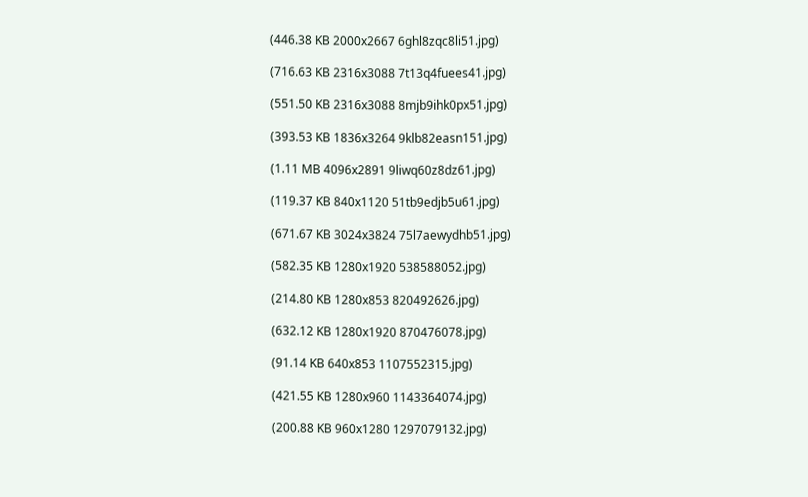(446.38 KB 2000x2667 6ghl8zqc8li51.jpg)

(716.63 KB 2316x3088 7t13q4fuees41.jpg)

(551.50 KB 2316x3088 8mjb9ihk0px51.jpg)

(393.53 KB 1836x3264 9klb82easn151.jpg)

(1.11 MB 4096x2891 9liwq60z8dz61.jpg)

(119.37 KB 840x1120 51tb9edjb5u61.jpg)

(671.67 KB 3024x3824 75l7aewydhb51.jpg)

(582.35 KB 1280x1920 538588052.jpg)

(214.80 KB 1280x853 820492626.jpg)

(632.12 KB 1280x1920 870476078.jpg)

(91.14 KB 640x853 1107552315.jpg)

(421.55 KB 1280x960 1143364074.jpg)

(200.88 KB 960x1280 1297079132.jpg)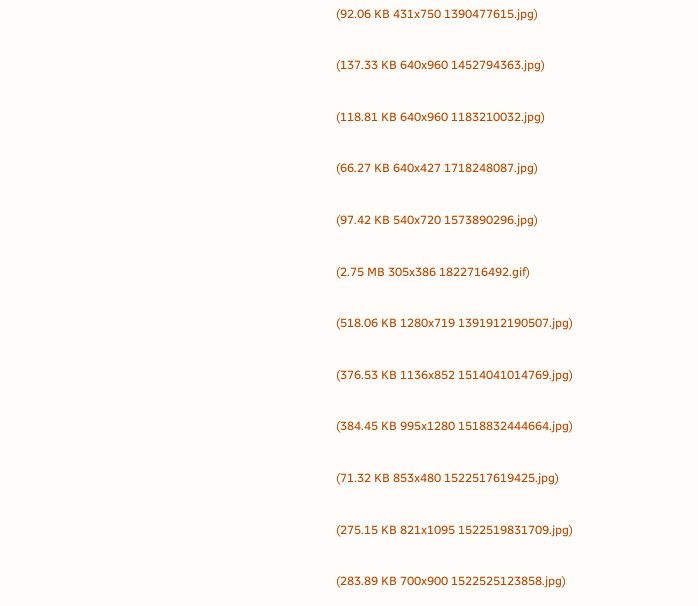(92.06 KB 431x750 1390477615.jpg)

(137.33 KB 640x960 1452794363.jpg)

(118.81 KB 640x960 1183210032.jpg)

(66.27 KB 640x427 1718248087.jpg)

(97.42 KB 540x720 1573890296.jpg)

(2.75 MB 305x386 1822716492.gif)

(518.06 KB 1280x719 1391912190507.jpg)

(376.53 KB 1136x852 1514041014769.jpg)

(384.45 KB 995x1280 1518832444664.jpg)

(71.32 KB 853x480 1522517619425.jpg)

(275.15 KB 821x1095 1522519831709.jpg)

(283.89 KB 700x900 1522525123858.jpg)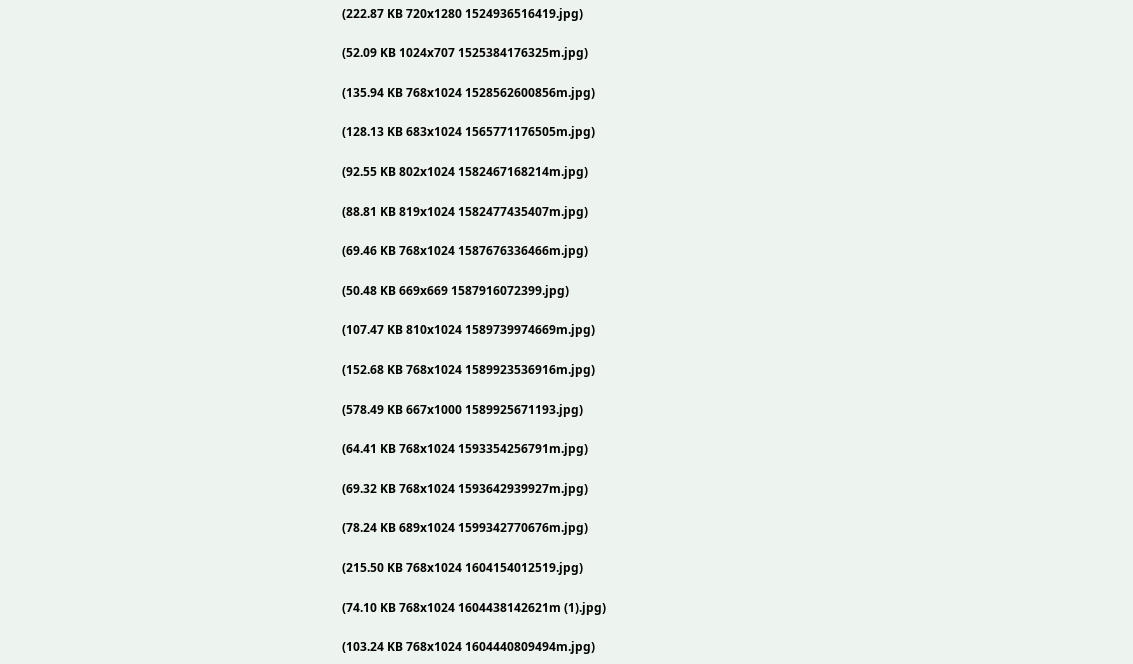(222.87 KB 720x1280 1524936516419.jpg)

(52.09 KB 1024x707 1525384176325m.jpg)

(135.94 KB 768x1024 1528562600856m.jpg)

(128.13 KB 683x1024 1565771176505m.jpg)

(92.55 KB 802x1024 1582467168214m.jpg)

(88.81 KB 819x1024 1582477435407m.jpg)

(69.46 KB 768x1024 1587676336466m.jpg)

(50.48 KB 669x669 1587916072399.jpg)

(107.47 KB 810x1024 1589739974669m.jpg)

(152.68 KB 768x1024 1589923536916m.jpg)

(578.49 KB 667x1000 1589925671193.jpg)

(64.41 KB 768x1024 1593354256791m.jpg)

(69.32 KB 768x1024 1593642939927m.jpg)

(78.24 KB 689x1024 1599342770676m.jpg)

(215.50 KB 768x1024 1604154012519.jpg)

(74.10 KB 768x1024 1604438142621m (1).jpg)

(103.24 KB 768x1024 1604440809494m.jpg)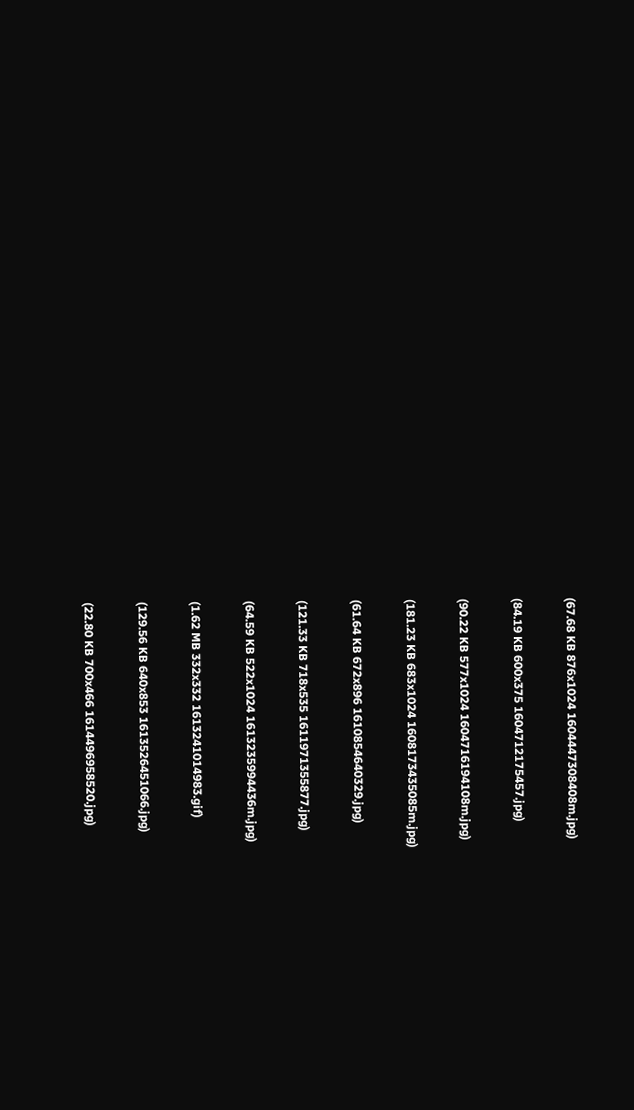(67.68 KB 876x1024 1604447308408m.jpg)

(84.19 KB 600x375 1604712175457.jpg)

(90.22 KB 577x1024 1604716194108m.jpg)

(181.23 KB 683x1024 1608173435085m.jpg)

(61.64 KB 672x896 1610854640329.jpg)

(121.33 KB 718x535 1611971355877.jpg)

(64.59 KB 522x1024 1613235994436m.jpg)

(1.62 MB 332x332 1613241014983.gif)

(129.56 KB 640x853 1613526451066.jpg)

(22.80 KB 700x466 1614496958520.jpg)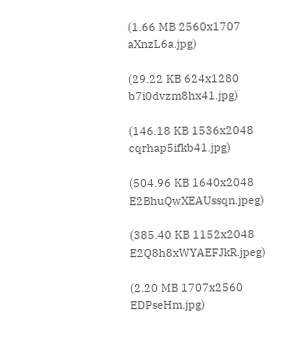(1.66 MB 2560x1707 aXnzL6a.jpg)

(29.22 KB 624x1280 b7i0dvzm8hx41.jpg)

(146.18 KB 1536x2048 cqrhap5ifkb41.jpg)

(504.96 KB 1640x2048 E2BhuQwXEAUssqn.jpeg)

(385.40 KB 1152x2048 E2Q8h8xWYAEFJkR.jpeg)

(2.20 MB 1707x2560 EDPseHm.jpg)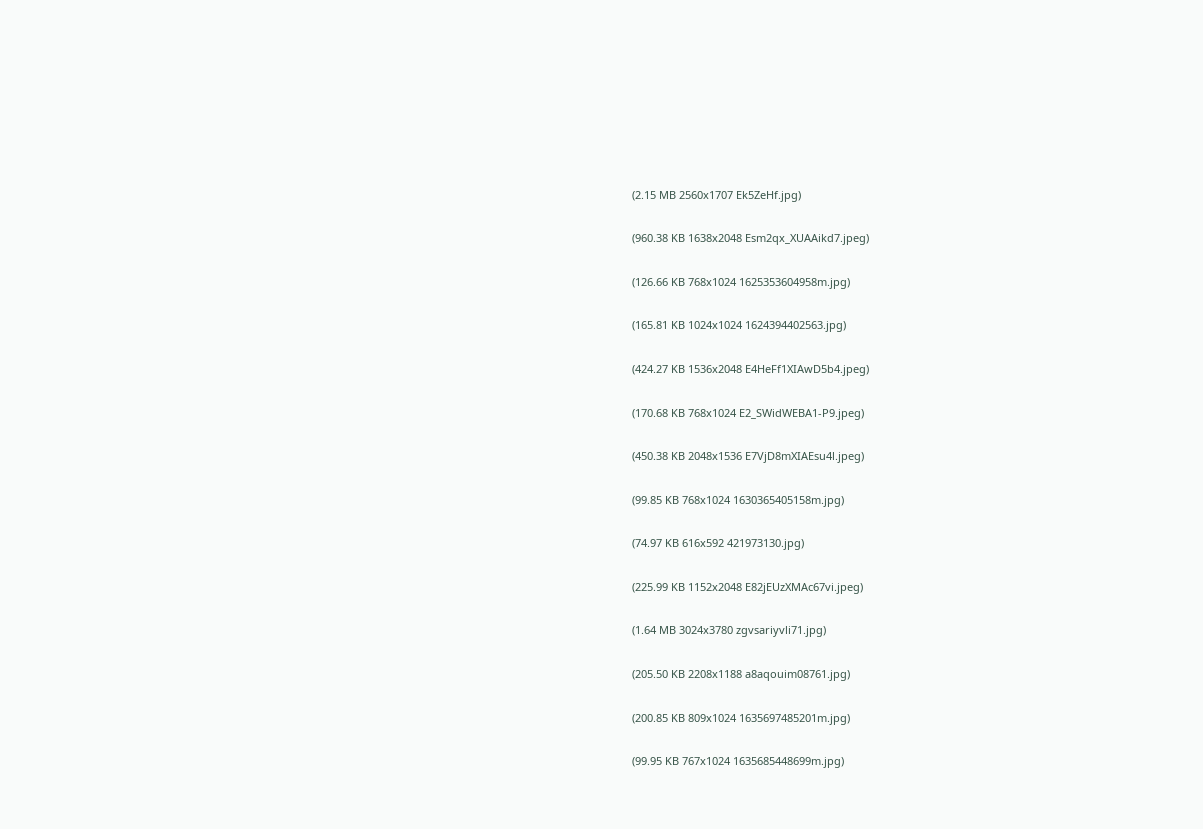(2.15 MB 2560x1707 Ek5ZeHf.jpg)

(960.38 KB 1638x2048 Esm2qx_XUAAikd7.jpeg)

(126.66 KB 768x1024 1625353604958m.jpg)

(165.81 KB 1024x1024 1624394402563.jpg)

(424.27 KB 1536x2048 E4HeFf1XIAwD5b4.jpeg)

(170.68 KB 768x1024 E2_SWidWEBA1-P9.jpeg)

(450.38 KB 2048x1536 E7VjD8mXIAEsu4l.jpeg)

(99.85 KB 768x1024 1630365405158m.jpg)

(74.97 KB 616x592 421973130.jpg)

(225.99 KB 1152x2048 E82jEUzXMAc67vi.jpeg)

(1.64 MB 3024x3780 zgvsariyvli71.jpg)

(205.50 KB 2208x1188 a8aqouim08761.jpg)

(200.85 KB 809x1024 1635697485201m.jpg)

(99.95 KB 767x1024 1635685448699m.jpg)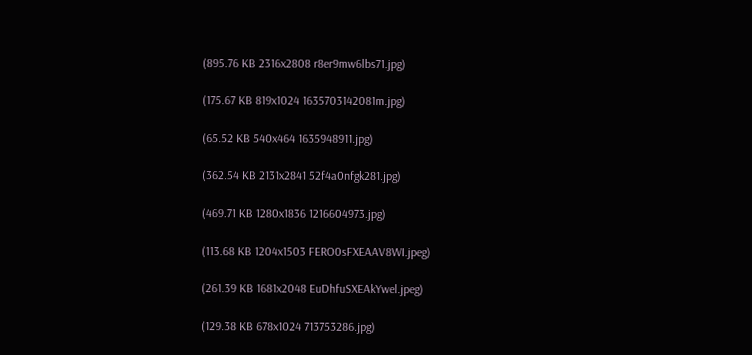(895.76 KB 2316x2808 r8er9mw6lbs71.jpg)

(175.67 KB 819x1024 1635703142081m.jpg)

(65.52 KB 540x464 1635948911.jpg)

(362.54 KB 2131x2841 52f4a0nfgk281.jpg)

(469.71 KB 1280x1836 1216604973.jpg)

(113.68 KB 1204x1503 FERO0sFXEAAV8WI.jpeg)

(261.39 KB 1681x2048 EuDhfuSXEAkYwel.jpeg)

(129.38 KB 678x1024 713753286.jpg)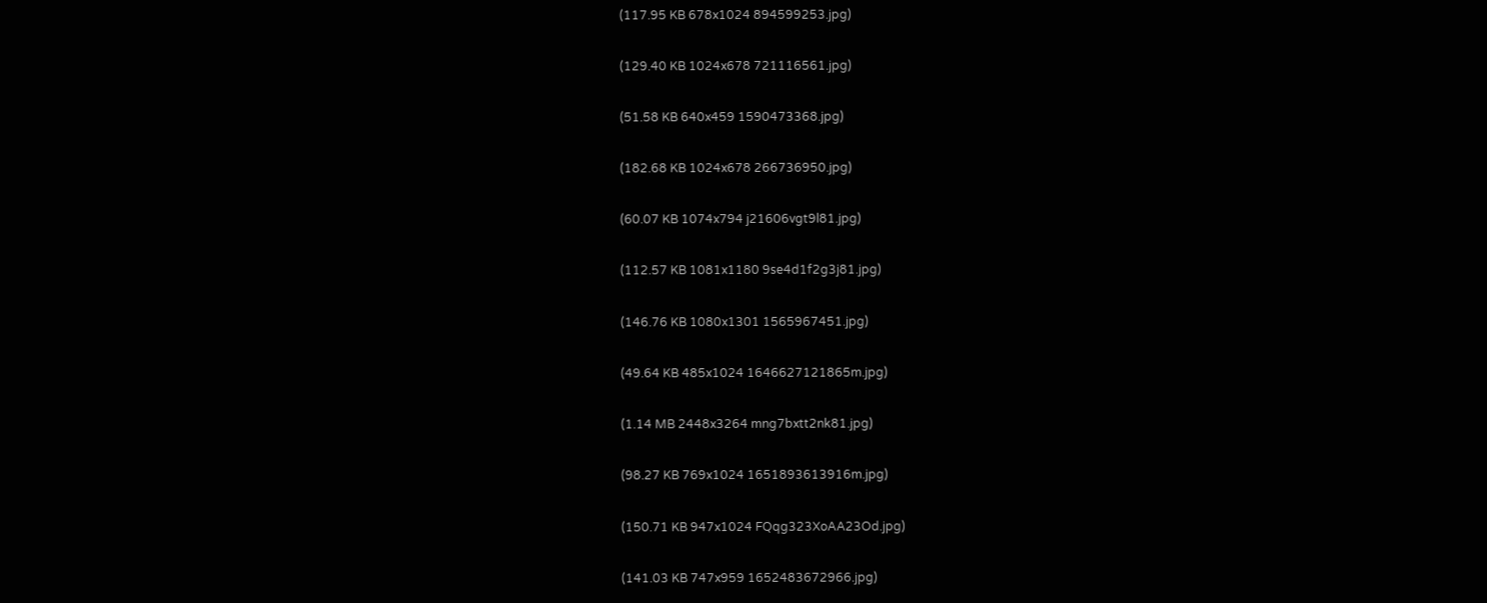(117.95 KB 678x1024 894599253.jpg)

(129.40 KB 1024x678 721116561.jpg)

(51.58 KB 640x459 1590473368.jpg)

(182.68 KB 1024x678 266736950.jpg)

(60.07 KB 1074x794 j21606vgt9l81.jpg)

(112.57 KB 1081x1180 9se4d1f2g3j81.jpg)

(146.76 KB 1080x1301 1565967451.jpg)

(49.64 KB 485x1024 1646627121865m.jpg)

(1.14 MB 2448x3264 mng7bxtt2nk81.jpg)

(98.27 KB 769x1024 1651893613916m.jpg)

(150.71 KB 947x1024 FQqg323XoAA23Od.jpg)

(141.03 KB 747x959 1652483672966.jpg)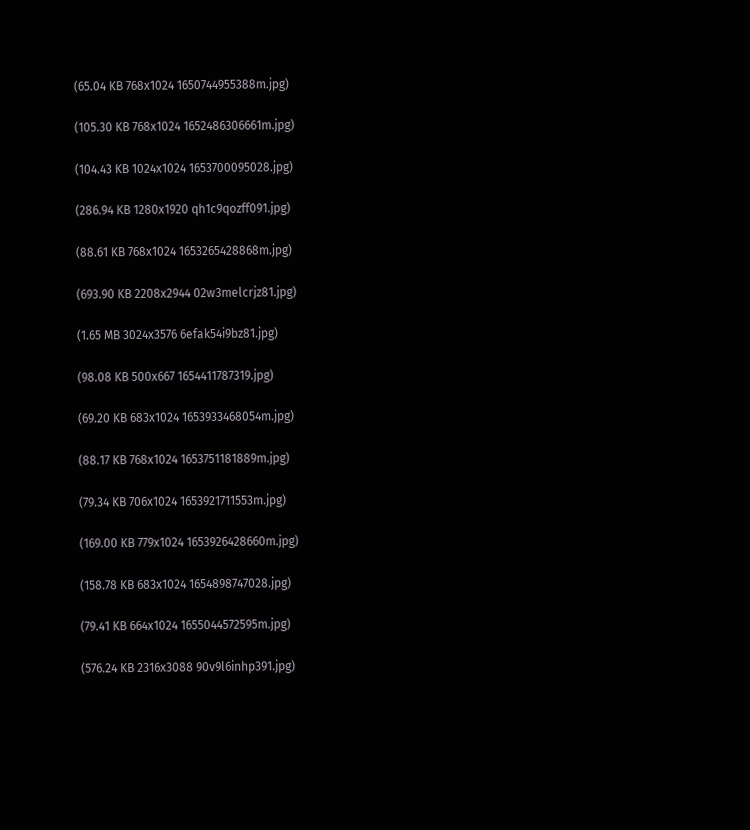(65.04 KB 768x1024 1650744955388m.jpg)

(105.30 KB 768x1024 1652486306661m.jpg)

(104.43 KB 1024x1024 1653700095028.jpg)

(286.94 KB 1280x1920 qh1c9qozff091.jpg)

(88.61 KB 768x1024 1653265428868m.jpg)

(693.90 KB 2208x2944 02w3melcrjz81.jpg)

(1.65 MB 3024x3576 6efak54i9bz81.jpg)

(98.08 KB 500x667 1654411787319.jpg)

(69.20 KB 683x1024 1653933468054m.jpg)

(88.17 KB 768x1024 1653751181889m.jpg)

(79.34 KB 706x1024 1653921711553m.jpg)

(169.00 KB 779x1024 1653926428660m.jpg)

(158.78 KB 683x1024 1654898747028.jpg)

(79.41 KB 664x1024 1655044572595m.jpg)

(576.24 KB 2316x3088 90v9l6inhp391.jpg)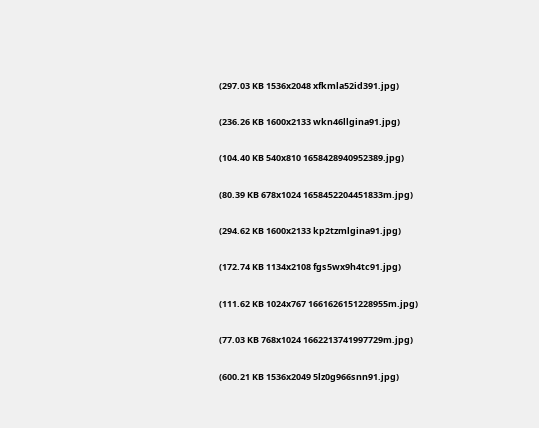(297.03 KB 1536x2048 xfkmla52id391.jpg)

(236.26 KB 1600x2133 wkn46llgina91.jpg)

(104.40 KB 540x810 1658428940952389.jpg)

(80.39 KB 678x1024 1658452204451833m.jpg)

(294.62 KB 1600x2133 kp2tzmlgina91.jpg)

(172.74 KB 1134x2108 fgs5wx9h4tc91.jpg)

(111.62 KB 1024x767 1661626151228955m.jpg)

(77.03 KB 768x1024 1662213741997729m.jpg)

(600.21 KB 1536x2049 5lz0g966snn91.jpg)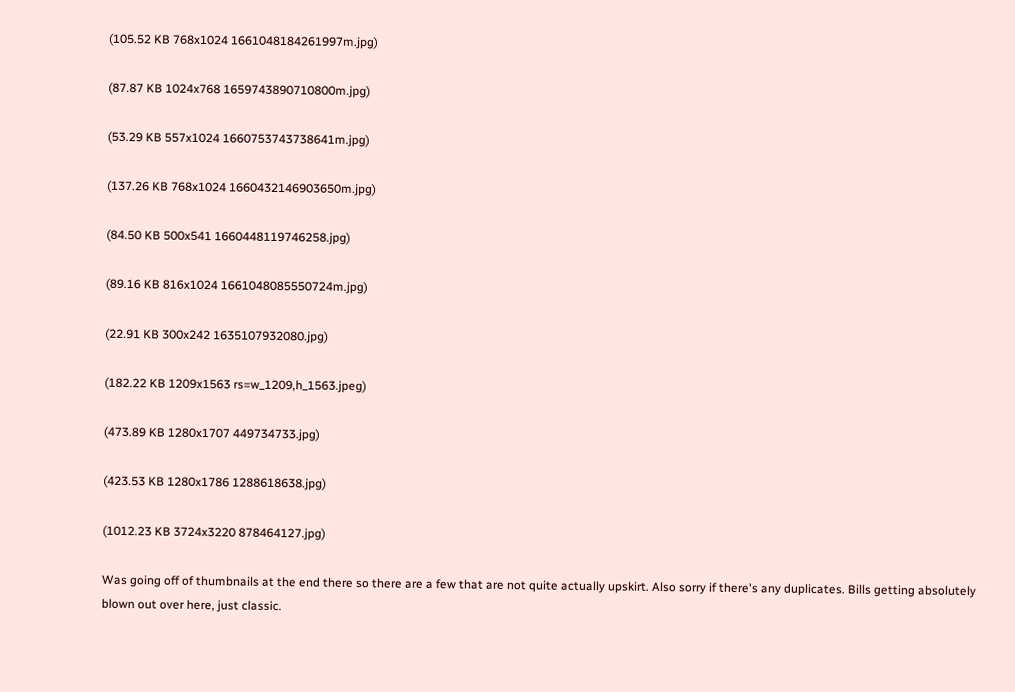(105.52 KB 768x1024 1661048184261997m.jpg)

(87.87 KB 1024x768 1659743890710800m.jpg)

(53.29 KB 557x1024 1660753743738641m.jpg)

(137.26 KB 768x1024 1660432146903650m.jpg)

(84.50 KB 500x541 1660448119746258.jpg)

(89.16 KB 816x1024 1661048085550724m.jpg)

(22.91 KB 300x242 1635107932080.jpg)

(182.22 KB 1209x1563 rs=w_1209,h_1563.jpeg)

(473.89 KB 1280x1707 449734733.jpg)

(423.53 KB 1280x1786 1288618638.jpg)

(1012.23 KB 3724x3220 878464127.jpg)

Was going off of thumbnails at the end there so there are a few that are not quite actually upskirt. Also sorry if there's any duplicates. Bills getting absolutely blown out over here, just classic.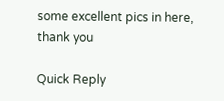some excellent pics in here, thank you

Quick Reply